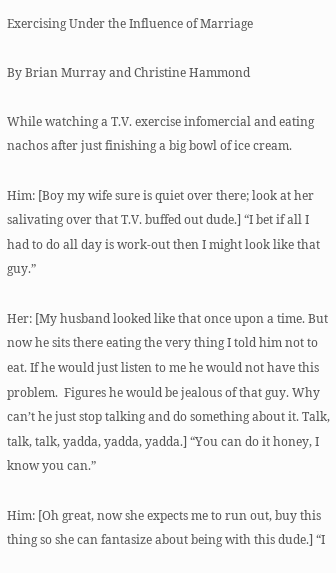Exercising Under the Influence of Marriage

By Brian Murray and Christine Hammond

While watching a T.V. exercise infomercial and eating nachos after just finishing a big bowl of ice cream.

Him: [Boy my wife sure is quiet over there; look at her salivating over that T.V. buffed out dude.] “I bet if all I had to do all day is work-out then I might look like that guy.”

Her: [My husband looked like that once upon a time. But now he sits there eating the very thing I told him not to eat. If he would just listen to me he would not have this problem.  Figures he would be jealous of that guy. Why can’t he just stop talking and do something about it. Talk, talk, talk, yadda, yadda, yadda.] “You can do it honey, I know you can.”

Him: [Oh great, now she expects me to run out, buy this thing so she can fantasize about being with this dude.] “I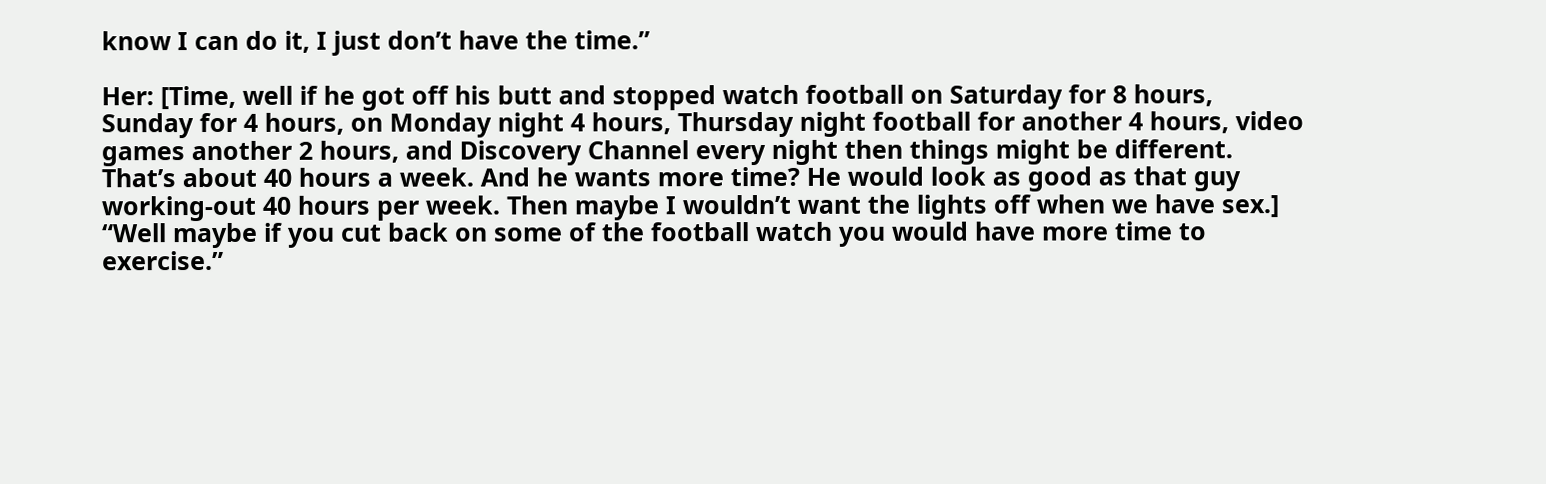know I can do it, I just don’t have the time.”

Her: [Time, well if he got off his butt and stopped watch football on Saturday for 8 hours, Sunday for 4 hours, on Monday night 4 hours, Thursday night football for another 4 hours, video games another 2 hours, and Discovery Channel every night then things might be different. That’s about 40 hours a week. And he wants more time? He would look as good as that guy working-out 40 hours per week. Then maybe I wouldn’t want the lights off when we have sex.] “Well maybe if you cut back on some of the football watch you would have more time to exercise.”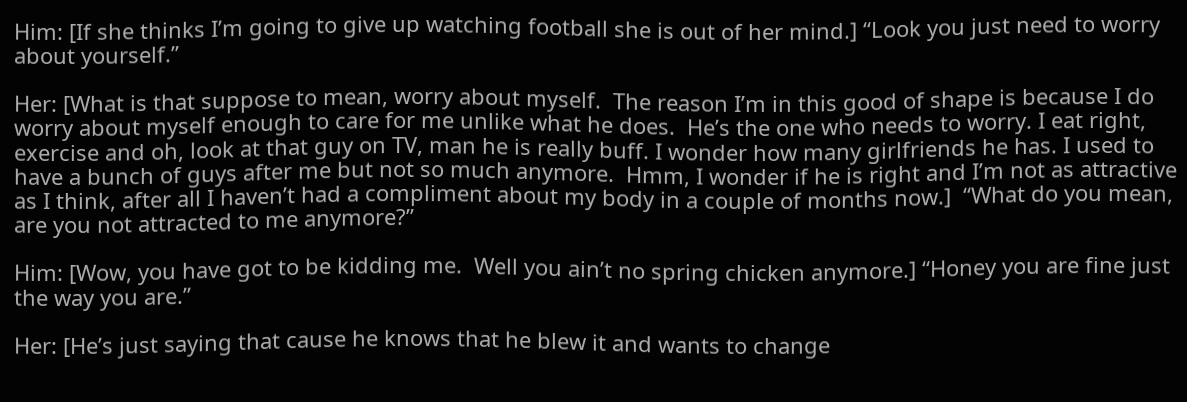Him: [If she thinks I’m going to give up watching football she is out of her mind.] “Look you just need to worry about yourself.”

Her: [What is that suppose to mean, worry about myself.  The reason I’m in this good of shape is because I do worry about myself enough to care for me unlike what he does.  He’s the one who needs to worry. I eat right, exercise and oh, look at that guy on TV, man he is really buff. I wonder how many girlfriends he has. I used to have a bunch of guys after me but not so much anymore.  Hmm, I wonder if he is right and I’m not as attractive as I think, after all I haven’t had a compliment about my body in a couple of months now.]  “What do you mean, are you not attracted to me anymore?”

Him: [Wow, you have got to be kidding me.  Well you ain’t no spring chicken anymore.] “Honey you are fine just the way you are.”

Her: [He’s just saying that cause he knows that he blew it and wants to change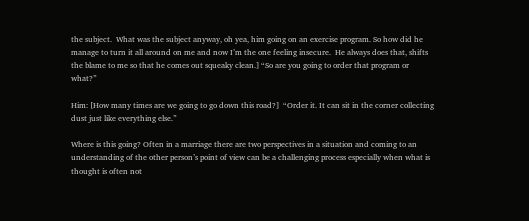the subject.  What was the subject anyway, oh yea, him going on an exercise program. So how did he manage to turn it all around on me and now I’m the one feeling insecure.  He always does that, shifts the blame to me so that he comes out squeaky clean.] “So are you going to order that program or what?”

Him: [How many times are we going to go down this road?]  “Order it. It can sit in the corner collecting dust just like everything else.”

Where is this going? Often in a marriage there are two perspectives in a situation and coming to an understanding of the other person’s point of view can be a challenging process especially when what is thought is often not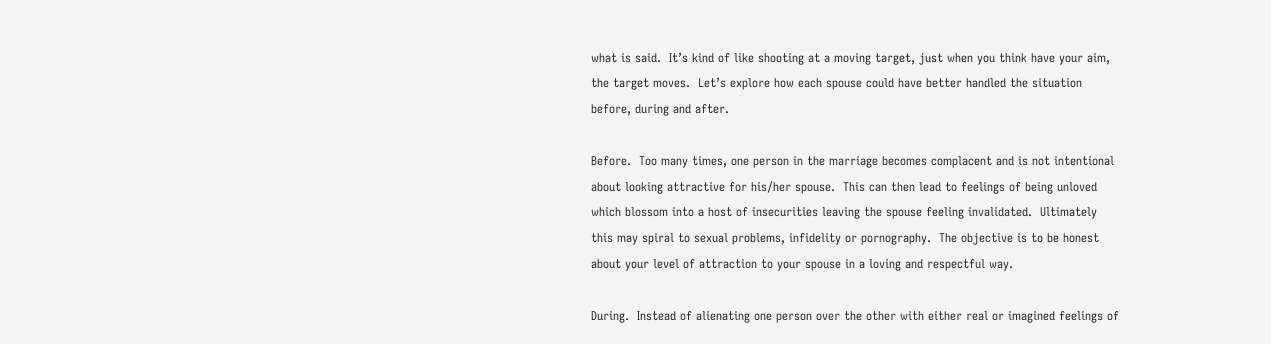what is said.  It’s kind of like shooting at a moving target, just when you think have your aim, the target moves.  Let’s explore how each spouse could have better handled the situation before, during and after.

Before.  Too many times, one person in the marriage becomes complacent and is not intentional about looking attractive for his/her spouse.  This can then lead to feelings of being unloved which blossom into a host of insecurities leaving the spouse feeling invalidated.  Ultimately this may spiral to sexual problems, infidelity or pornography.  The objective is to be honest about your level of attraction to your spouse in a loving and respectful way.

During.  Instead of alienating one person over the other with either real or imagined feelings of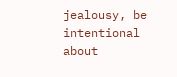jealousy, be intentional about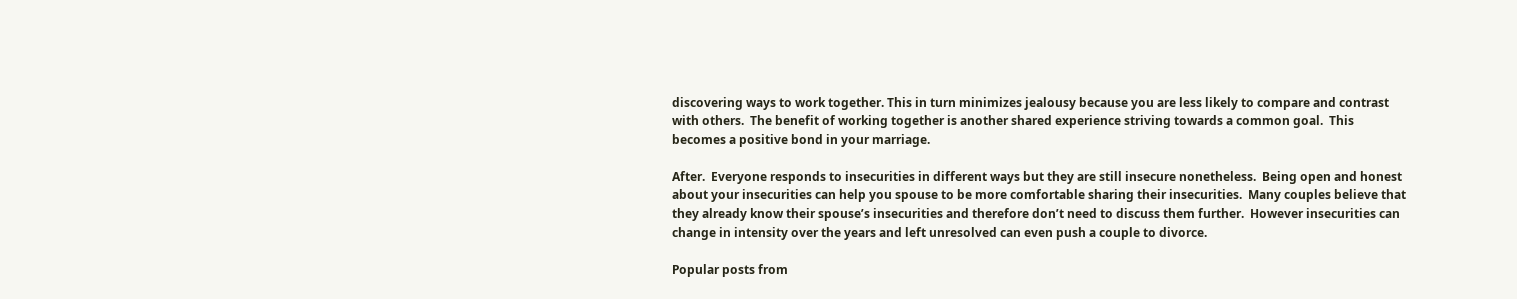discovering ways to work together. This in turn minimizes jealousy because you are less likely to compare and contrast with others.  The benefit of working together is another shared experience striving towards a common goal.  This becomes a positive bond in your marriage.

After.  Everyone responds to insecurities in different ways but they are still insecure nonetheless.  Being open and honest about your insecurities can help you spouse to be more comfortable sharing their insecurities.  Many couples believe that they already know their spouse’s insecurities and therefore don’t need to discuss them further.  However insecurities can change in intensity over the years and left unresolved can even push a couple to divorce.

Popular posts from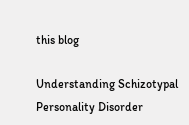this blog

Understanding Schizotypal Personality Disorder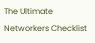The Ultimate Networkers Checklist